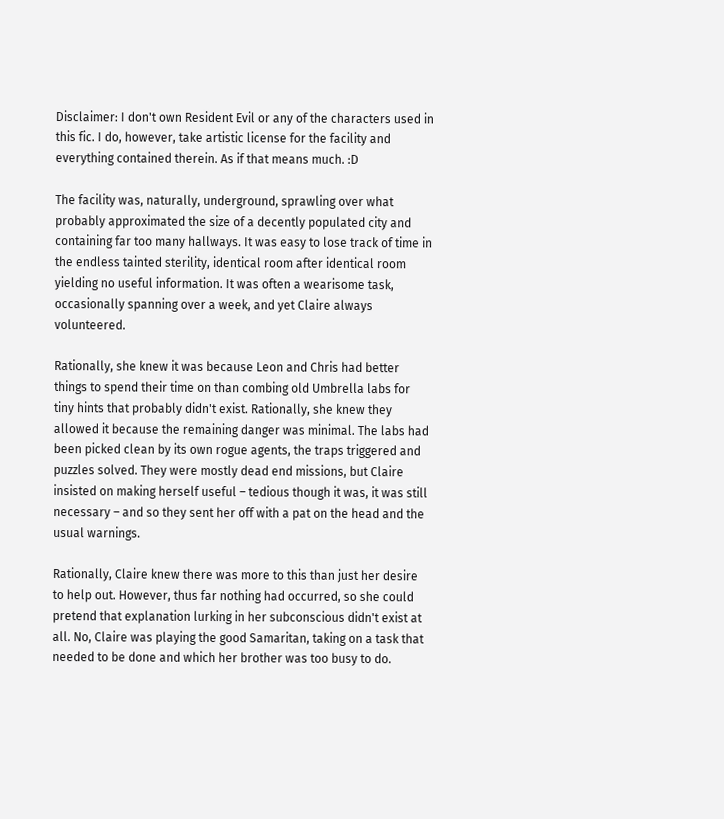Disclaimer: I don't own Resident Evil or any of the characters used in this fic. I do, however, take artistic license for the facility and everything contained therein. As if that means much. :D

The facility was, naturally, underground, sprawling over what probably approximated the size of a decently populated city and containing far too many hallways. It was easy to lose track of time in the endless tainted sterility, identical room after identical room yielding no useful information. It was often a wearisome task, occasionally spanning over a week, and yet Claire always volunteered.

Rationally, she knew it was because Leon and Chris had better things to spend their time on than combing old Umbrella labs for tiny hints that probably didn't exist. Rationally, she knew they allowed it because the remaining danger was minimal. The labs had been picked clean by its own rogue agents, the traps triggered and puzzles solved. They were mostly dead end missions, but Claire insisted on making herself useful – tedious though it was, it was still necessary – and so they sent her off with a pat on the head and the usual warnings.

Rationally, Claire knew there was more to this than just her desire to help out. However, thus far nothing had occurred, so she could pretend that explanation lurking in her subconscious didn't exist at all. No, Claire was playing the good Samaritan, taking on a task that needed to be done and which her brother was too busy to do.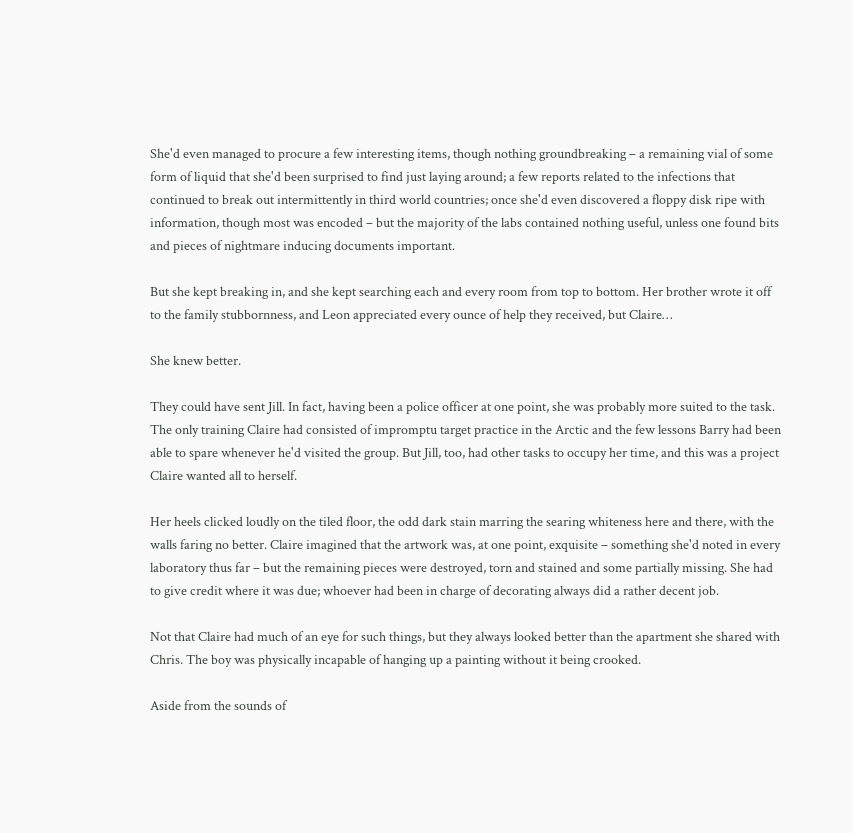She'd even managed to procure a few interesting items, though nothing groundbreaking – a remaining vial of some form of liquid that she'd been surprised to find just laying around; a few reports related to the infections that continued to break out intermittently in third world countries; once she'd even discovered a floppy disk ripe with information, though most was encoded – but the majority of the labs contained nothing useful, unless one found bits and pieces of nightmare inducing documents important.

But she kept breaking in, and she kept searching each and every room from top to bottom. Her brother wrote it off to the family stubbornness, and Leon appreciated every ounce of help they received, but Claire…

She knew better.

They could have sent Jill. In fact, having been a police officer at one point, she was probably more suited to the task. The only training Claire had consisted of impromptu target practice in the Arctic and the few lessons Barry had been able to spare whenever he'd visited the group. But Jill, too, had other tasks to occupy her time, and this was a project Claire wanted all to herself.

Her heels clicked loudly on the tiled floor, the odd dark stain marring the searing whiteness here and there, with the walls faring no better. Claire imagined that the artwork was, at one point, exquisite – something she'd noted in every laboratory thus far – but the remaining pieces were destroyed, torn and stained and some partially missing. She had to give credit where it was due; whoever had been in charge of decorating always did a rather decent job.

Not that Claire had much of an eye for such things, but they always looked better than the apartment she shared with Chris. The boy was physically incapable of hanging up a painting without it being crooked.

Aside from the sounds of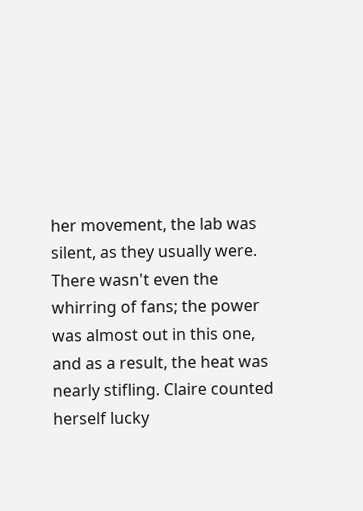her movement, the lab was silent, as they usually were. There wasn't even the whirring of fans; the power was almost out in this one, and as a result, the heat was nearly stifling. Claire counted herself lucky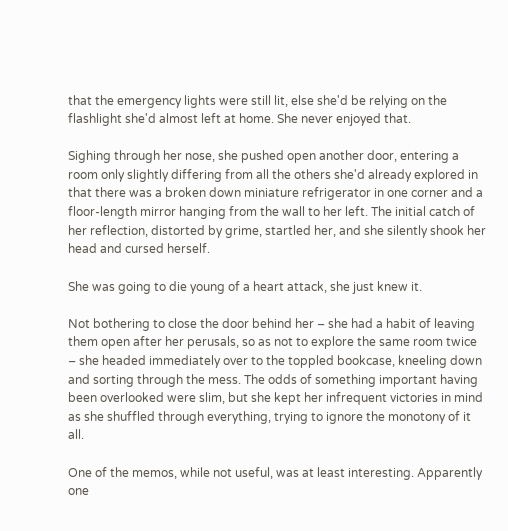that the emergency lights were still lit, else she'd be relying on the flashlight she'd almost left at home. She never enjoyed that.

Sighing through her nose, she pushed open another door, entering a room only slightly differing from all the others she'd already explored in that there was a broken down miniature refrigerator in one corner and a floor-length mirror hanging from the wall to her left. The initial catch of her reflection, distorted by grime, startled her, and she silently shook her head and cursed herself.

She was going to die young of a heart attack, she just knew it.

Not bothering to close the door behind her – she had a habit of leaving them open after her perusals, so as not to explore the same room twice – she headed immediately over to the toppled bookcase, kneeling down and sorting through the mess. The odds of something important having been overlooked were slim, but she kept her infrequent victories in mind as she shuffled through everything, trying to ignore the monotony of it all.

One of the memos, while not useful, was at least interesting. Apparently one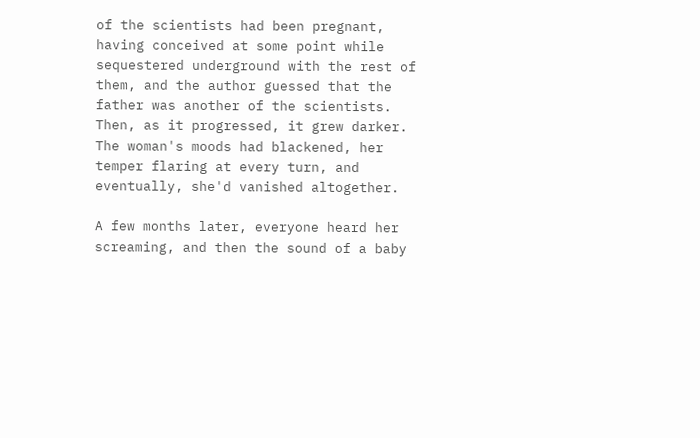of the scientists had been pregnant, having conceived at some point while sequestered underground with the rest of them, and the author guessed that the father was another of the scientists. Then, as it progressed, it grew darker. The woman's moods had blackened, her temper flaring at every turn, and eventually, she'd vanished altogether.

A few months later, everyone heard her screaming, and then the sound of a baby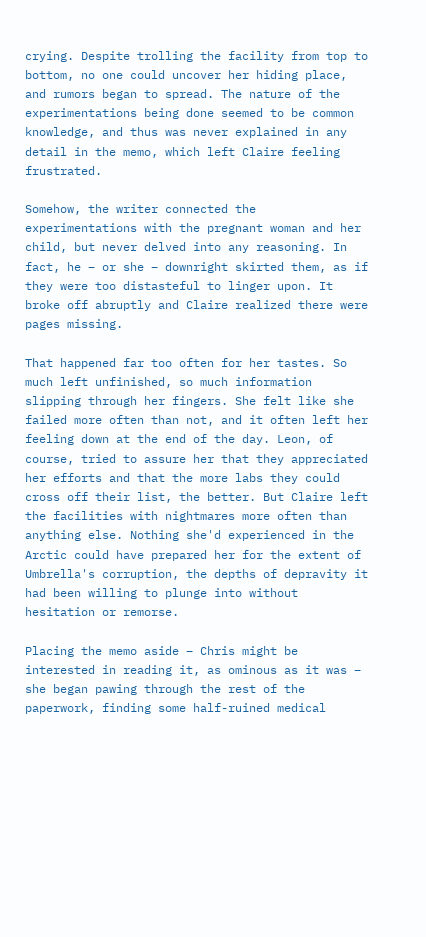crying. Despite trolling the facility from top to bottom, no one could uncover her hiding place, and rumors began to spread. The nature of the experimentations being done seemed to be common knowledge, and thus was never explained in any detail in the memo, which left Claire feeling frustrated.

Somehow, the writer connected the experimentations with the pregnant woman and her child, but never delved into any reasoning. In fact, he – or she – downright skirted them, as if they were too distasteful to linger upon. It broke off abruptly and Claire realized there were pages missing.

That happened far too often for her tastes. So much left unfinished, so much information slipping through her fingers. She felt like she failed more often than not, and it often left her feeling down at the end of the day. Leon, of course, tried to assure her that they appreciated her efforts and that the more labs they could cross off their list, the better. But Claire left the facilities with nightmares more often than anything else. Nothing she'd experienced in the Arctic could have prepared her for the extent of Umbrella's corruption, the depths of depravity it had been willing to plunge into without hesitation or remorse.

Placing the memo aside – Chris might be interested in reading it, as ominous as it was – she began pawing through the rest of the paperwork, finding some half-ruined medical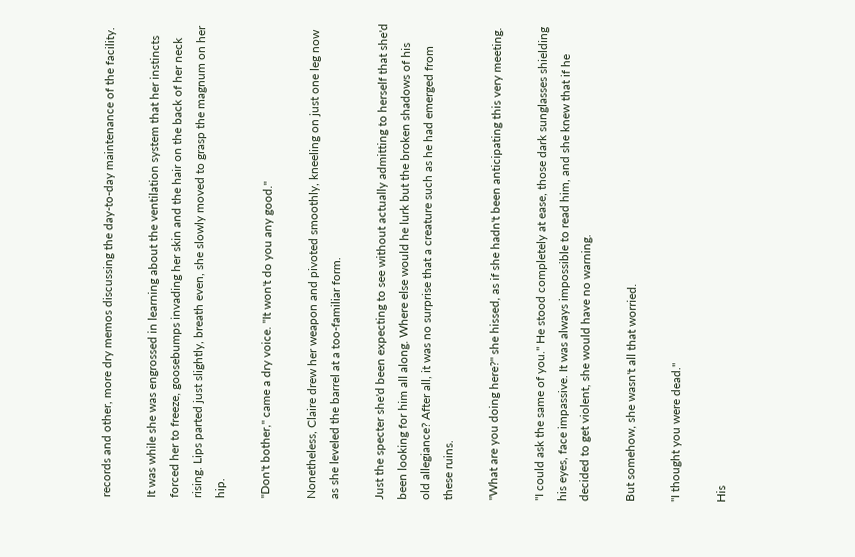records and other, more dry memos discussing the day-to-day maintenance of the facility.

It was while she was engrossed in learning about the ventilation system that her instincts forced her to freeze, goosebumps invading her skin and the hair on the back of her neck rising. Lips parted just slightly, breath even, she slowly moved to grasp the magnum on her hip.

"Don't bother," came a dry voice. "It won't do you any good."

Nonetheless, Claire drew her weapon and pivoted smoothly, kneeling on just one leg now as she leveled the barrel at a too-familiar form.

Just the specter she'd been expecting to see without actually admitting to herself that she'd been looking for him all along. Where else would he lurk but the broken shadows of his old allegiance? After all, it was no surprise that a creature such as he had emerged from these ruins.

"What are you doing here?" she hissed, as if she hadn't been anticipating this very meeting.

"I could ask the same of you." He stood completely at ease, those dark sunglasses shielding his eyes, face impassive. It was always impossible to read him, and she knew that if he decided to get violent, she would have no warning.

But somehow, she wasn't all that worried.

"I thought you were dead."

His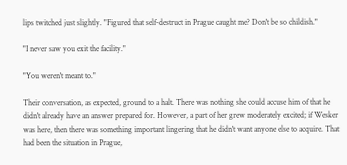lips twitched just slightly. "Figured that self-destruct in Prague caught me? Don't be so childish."

"I never saw you exit the facility."

"You weren't meant to."

Their conversation, as expected, ground to a halt. There was nothing she could accuse him of that he didn't already have an answer prepared for. However, a part of her grew moderately excited; if Wesker was here, then there was something important lingering that he didn't want anyone else to acquire. That had been the situation in Prague,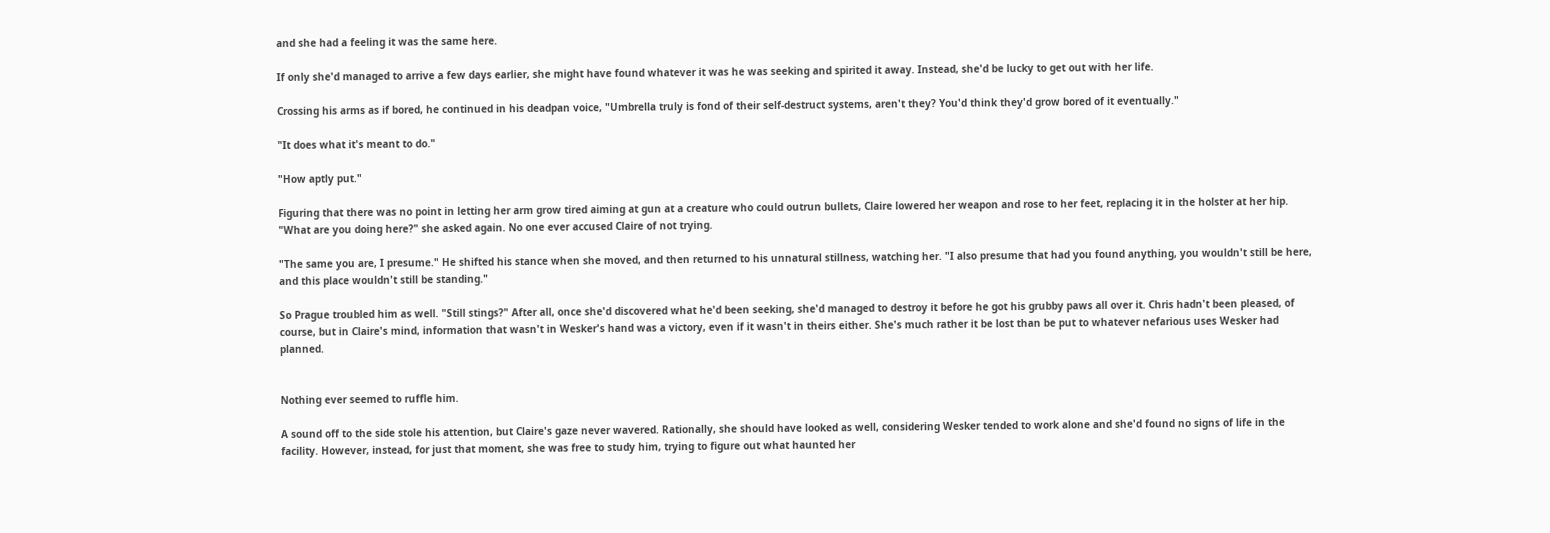and she had a feeling it was the same here.

If only she'd managed to arrive a few days earlier, she might have found whatever it was he was seeking and spirited it away. Instead, she'd be lucky to get out with her life.

Crossing his arms as if bored, he continued in his deadpan voice, "Umbrella truly is fond of their self-destruct systems, aren't they? You'd think they'd grow bored of it eventually."

"It does what it's meant to do."

"How aptly put."

Figuring that there was no point in letting her arm grow tired aiming at gun at a creature who could outrun bullets, Claire lowered her weapon and rose to her feet, replacing it in the holster at her hip. "What are you doing here?" she asked again. No one ever accused Claire of not trying.

"The same you are, I presume." He shifted his stance when she moved, and then returned to his unnatural stillness, watching her. "I also presume that had you found anything, you wouldn't still be here, and this place wouldn't still be standing."

So Prague troubled him as well. "Still stings?" After all, once she'd discovered what he'd been seeking, she'd managed to destroy it before he got his grubby paws all over it. Chris hadn't been pleased, of course, but in Claire's mind, information that wasn't in Wesker's hand was a victory, even if it wasn't in theirs either. She's much rather it be lost than be put to whatever nefarious uses Wesker had planned.


Nothing ever seemed to ruffle him.

A sound off to the side stole his attention, but Claire's gaze never wavered. Rationally, she should have looked as well, considering Wesker tended to work alone and she'd found no signs of life in the facility. However, instead, for just that moment, she was free to study him, trying to figure out what haunted her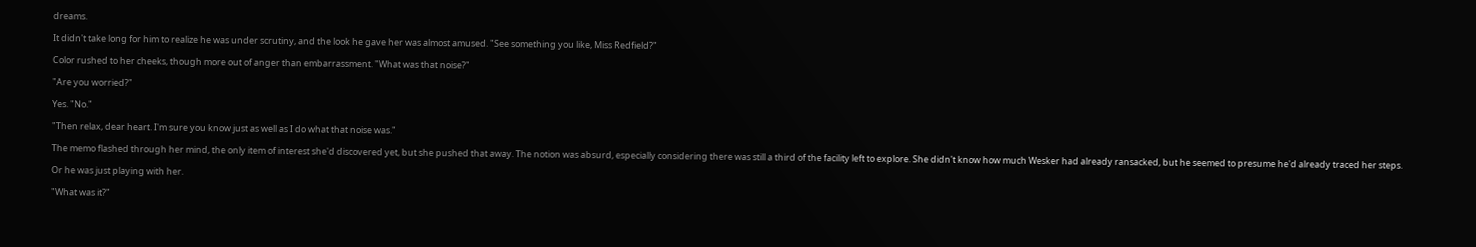dreams.

It didn't take long for him to realize he was under scrutiny, and the look he gave her was almost amused. "See something you like, Miss Redfield?"

Color rushed to her cheeks, though more out of anger than embarrassment. "What was that noise?"

"Are you worried?"

Yes. "No."

"Then relax, dear heart. I'm sure you know just as well as I do what that noise was."

The memo flashed through her mind, the only item of interest she'd discovered yet, but she pushed that away. The notion was absurd, especially considering there was still a third of the facility left to explore. She didn't know how much Wesker had already ransacked, but he seemed to presume he'd already traced her steps.

Or he was just playing with her.

"What was it?"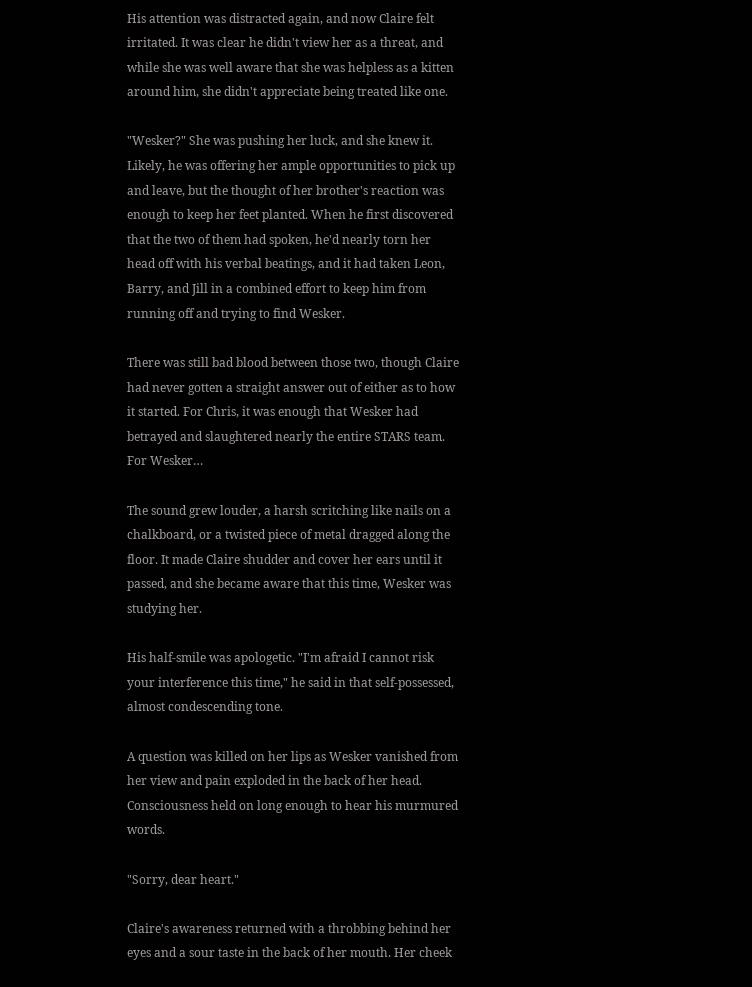His attention was distracted again, and now Claire felt irritated. It was clear he didn't view her as a threat, and while she was well aware that she was helpless as a kitten around him, she didn't appreciate being treated like one.

"Wesker?" She was pushing her luck, and she knew it. Likely, he was offering her ample opportunities to pick up and leave, but the thought of her brother's reaction was enough to keep her feet planted. When he first discovered that the two of them had spoken, he'd nearly torn her head off with his verbal beatings, and it had taken Leon, Barry, and Jill in a combined effort to keep him from running off and trying to find Wesker.

There was still bad blood between those two, though Claire had never gotten a straight answer out of either as to how it started. For Chris, it was enough that Wesker had betrayed and slaughtered nearly the entire STARS team. For Wesker…

The sound grew louder, a harsh scritching like nails on a chalkboard, or a twisted piece of metal dragged along the floor. It made Claire shudder and cover her ears until it passed, and she became aware that this time, Wesker was studying her.

His half-smile was apologetic. "I'm afraid I cannot risk your interference this time," he said in that self-possessed, almost condescending tone.

A question was killed on her lips as Wesker vanished from her view and pain exploded in the back of her head. Consciousness held on long enough to hear his murmured words.

"Sorry, dear heart."

Claire's awareness returned with a throbbing behind her eyes and a sour taste in the back of her mouth. Her cheek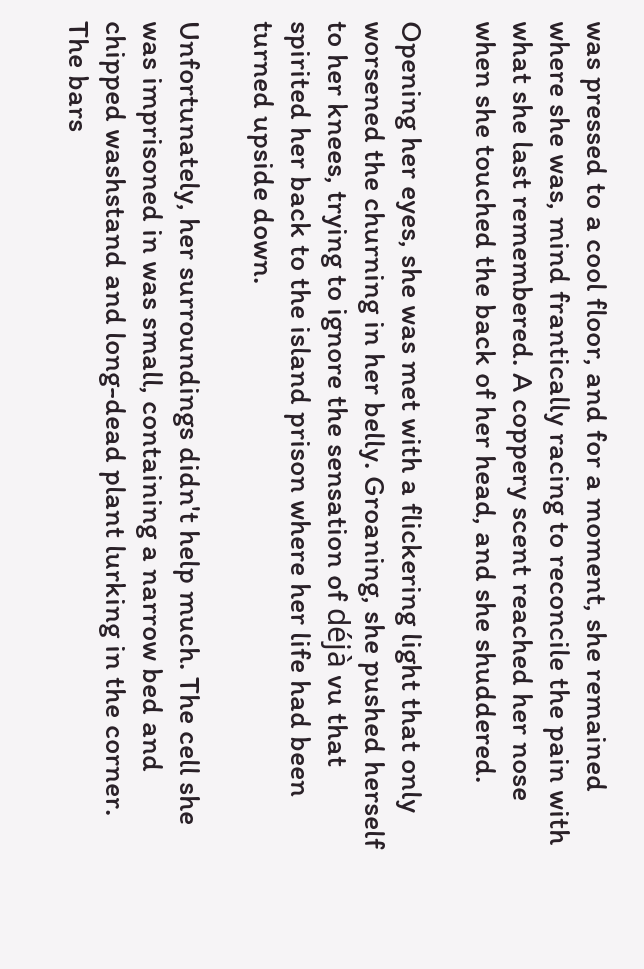was pressed to a cool floor, and for a moment, she remained where she was, mind frantically racing to reconcile the pain with what she last remembered. A coppery scent reached her nose when she touched the back of her head, and she shuddered.

Opening her eyes, she was met with a flickering light that only worsened the churning in her belly. Groaning, she pushed herself to her knees, trying to ignore the sensation of déjà vu that spirited her back to the island prison where her life had been turned upside down.

Unfortunately, her surroundings didn't help much. The cell she was imprisoned in was small, containing a narrow bed and chipped washstand and long-dead plant lurking in the corner. The bars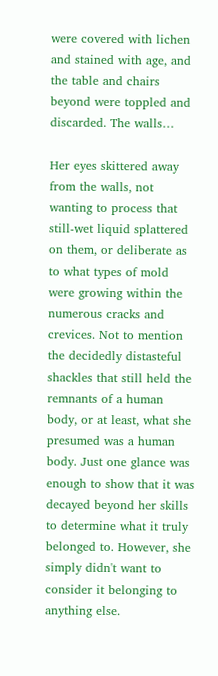were covered with lichen and stained with age, and the table and chairs beyond were toppled and discarded. The walls…

Her eyes skittered away from the walls, not wanting to process that still-wet liquid splattered on them, or deliberate as to what types of mold were growing within the numerous cracks and crevices. Not to mention the decidedly distasteful shackles that still held the remnants of a human body, or at least, what she presumed was a human body. Just one glance was enough to show that it was decayed beyond her skills to determine what it truly belonged to. However, she simply didn't want to consider it belonging to anything else.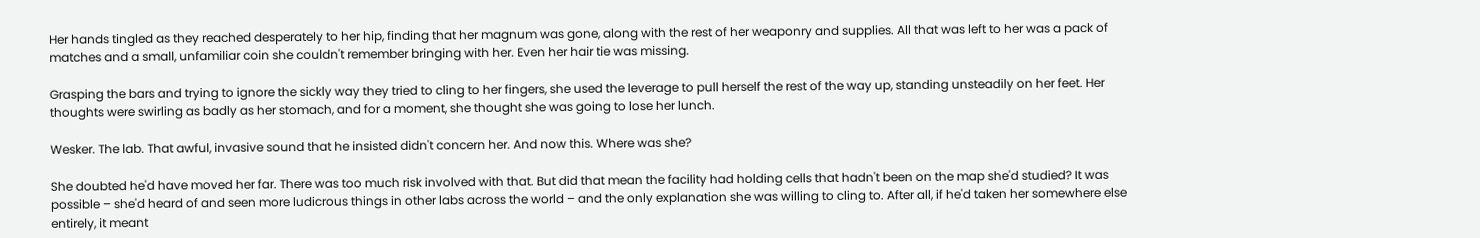Her hands tingled as they reached desperately to her hip, finding that her magnum was gone, along with the rest of her weaponry and supplies. All that was left to her was a pack of matches and a small, unfamiliar coin she couldn't remember bringing with her. Even her hair tie was missing.

Grasping the bars and trying to ignore the sickly way they tried to cling to her fingers, she used the leverage to pull herself the rest of the way up, standing unsteadily on her feet. Her thoughts were swirling as badly as her stomach, and for a moment, she thought she was going to lose her lunch.

Wesker. The lab. That awful, invasive sound that he insisted didn't concern her. And now this. Where was she?

She doubted he'd have moved her far. There was too much risk involved with that. But did that mean the facility had holding cells that hadn't been on the map she'd studied? It was possible – she'd heard of and seen more ludicrous things in other labs across the world – and the only explanation she was willing to cling to. After all, if he'd taken her somewhere else entirely, it meant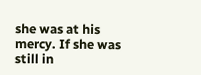she was at his mercy. If she was still in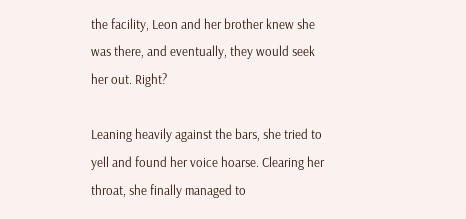the facility, Leon and her brother knew she was there, and eventually, they would seek her out. Right?

Leaning heavily against the bars, she tried to yell and found her voice hoarse. Clearing her throat, she finally managed to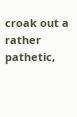croak out a rather pathetic,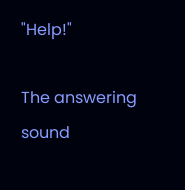"Help!"

The answering sound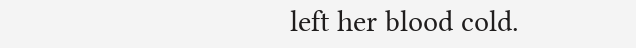left her blood cold.